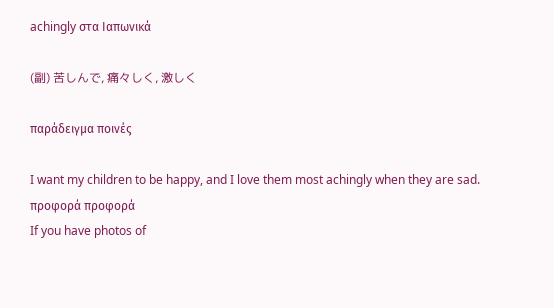achingly στα Ιαπωνικά

(副) 苦しんで, 痛々しく, 激しく

παράδειγμα ποινές

I want my children to be happy, and I love them most achingly when they are sad.
προφορά προφορά
If you have photos of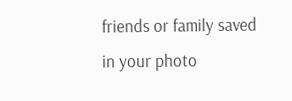friends or family saved in your photo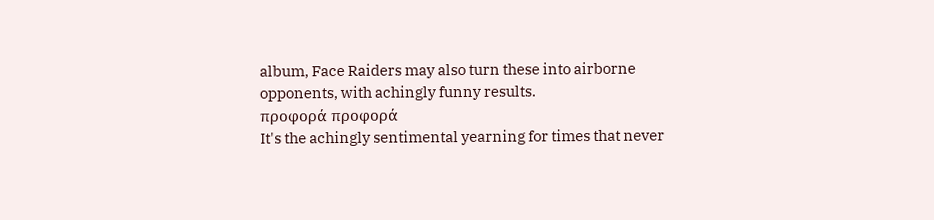album, Face Raiders may also turn these into airborne opponents, with achingly funny results.
προφορά προφορά
It's the achingly sentimental yearning for times that never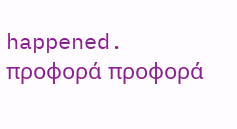happened.
προφορά προφορά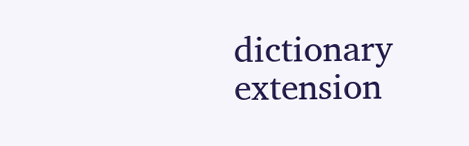dictionary extension